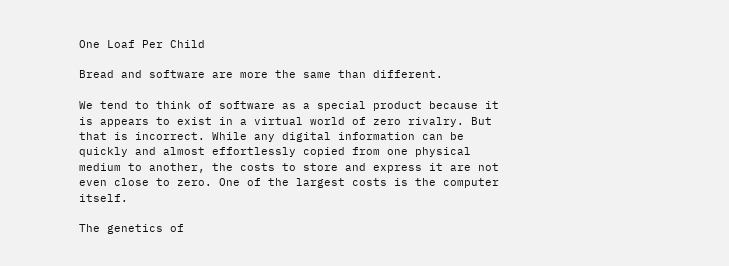One Loaf Per Child

Bread and software are more the same than different.

We tend to think of software as a special product because it is appears to exist in a virtual world of zero rivalry. But that is incorrect. While any digital information can be quickly and almost effortlessly copied from one physical medium to another, the costs to store and express it are not even close to zero. One of the largest costs is the computer itself.

The genetics of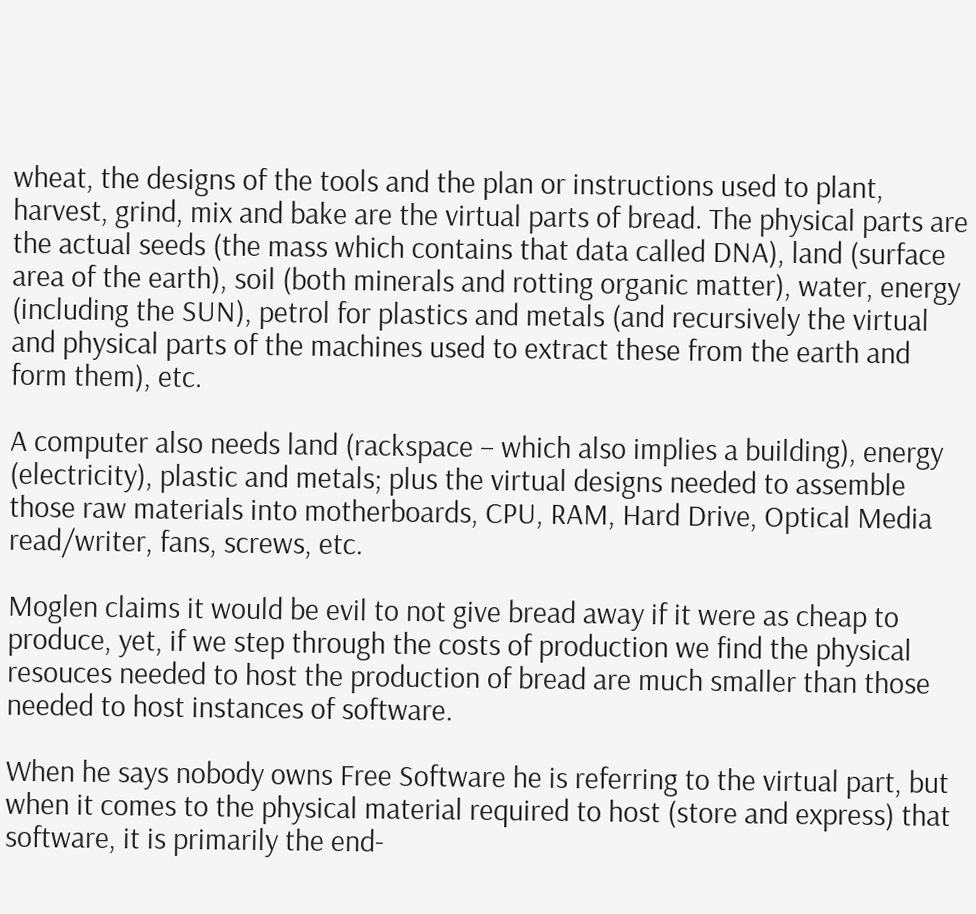wheat, the designs of the tools and the plan or instructions used to plant, harvest, grind, mix and bake are the virtual parts of bread. The physical parts are the actual seeds (the mass which contains that data called DNA), land (surface area of the earth), soil (both minerals and rotting organic matter), water, energy (including the SUN), petrol for plastics and metals (and recursively the virtual and physical parts of the machines used to extract these from the earth and form them), etc.

A computer also needs land (rackspace – which also implies a building), energy (electricity), plastic and metals; plus the virtual designs needed to assemble those raw materials into motherboards, CPU, RAM, Hard Drive, Optical Media read/writer, fans, screws, etc.

Moglen claims it would be evil to not give bread away if it were as cheap to produce, yet, if we step through the costs of production we find the physical resouces needed to host the production of bread are much smaller than those needed to host instances of software.

When he says nobody owns Free Software he is referring to the virtual part, but when it comes to the physical material required to host (store and express) that software, it is primarily the end-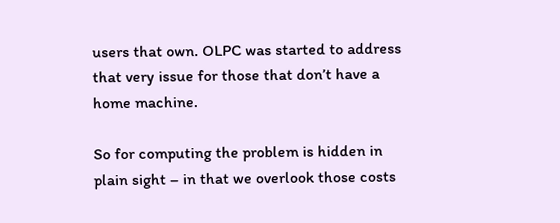users that own. OLPC was started to address that very issue for those that don’t have a home machine.

So for computing the problem is hidden in plain sight – in that we overlook those costs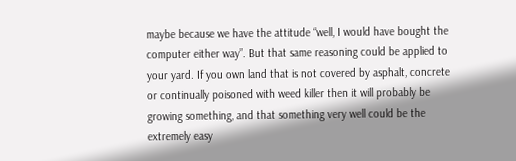maybe because we have the attitude “well, I would have bought the computer either way”. But that same reasoning could be applied to your yard. If you own land that is not covered by asphalt, concrete or continually poisoned with weed killer then it will probably be growing something, and that something very well could be the extremely easy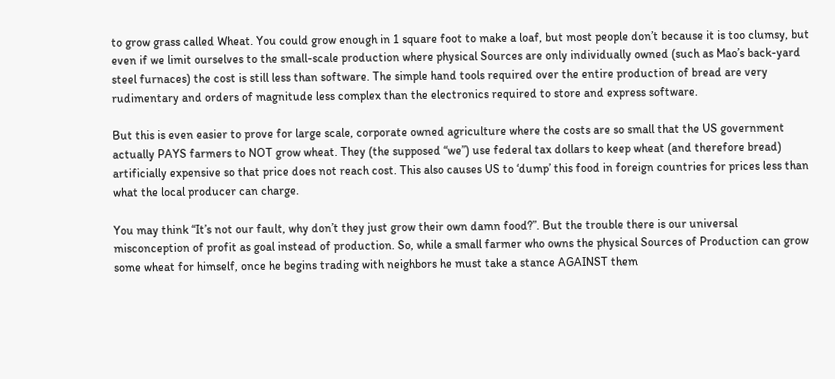to grow grass called Wheat. You could grow enough in 1 square foot to make a loaf, but most people don’t because it is too clumsy, but even if we limit ourselves to the small-scale production where physical Sources are only individually owned (such as Mao’s back-yard steel furnaces) the cost is still less than software. The simple hand tools required over the entire production of bread are very rudimentary and orders of magnitude less complex than the electronics required to store and express software.

But this is even easier to prove for large scale, corporate owned agriculture where the costs are so small that the US government actually PAYS farmers to NOT grow wheat. They (the supposed “we”) use federal tax dollars to keep wheat (and therefore bread) artificially expensive so that price does not reach cost. This also causes US to ‘dump’ this food in foreign countries for prices less than what the local producer can charge.

You may think “It’s not our fault, why don’t they just grow their own damn food?”. But the trouble there is our universal misconception of profit as goal instead of production. So, while a small farmer who owns the physical Sources of Production can grow some wheat for himself, once he begins trading with neighbors he must take a stance AGAINST them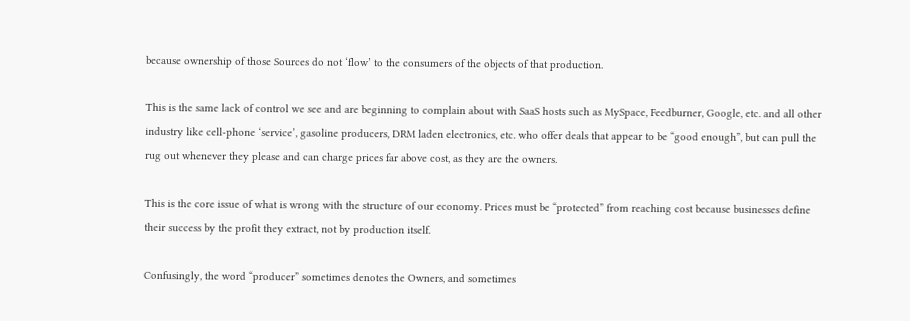because ownership of those Sources do not ‘flow’ to the consumers of the objects of that production.

This is the same lack of control we see and are beginning to complain about with SaaS hosts such as MySpace, Feedburner, Google, etc. and all other industry like cell-phone ‘service’, gasoline producers, DRM laden electronics, etc. who offer deals that appear to be “good enough”, but can pull the rug out whenever they please and can charge prices far above cost, as they are the owners.

This is the core issue of what is wrong with the structure of our economy. Prices must be “protected” from reaching cost because businesses define their success by the profit they extract, not by production itself.

Confusingly, the word “producer” sometimes denotes the Owners, and sometimes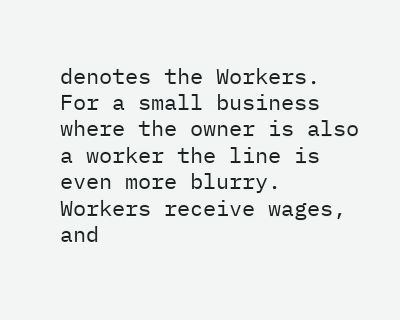denotes the Workers. For a small business where the owner is also a worker the line is even more blurry. Workers receive wages, and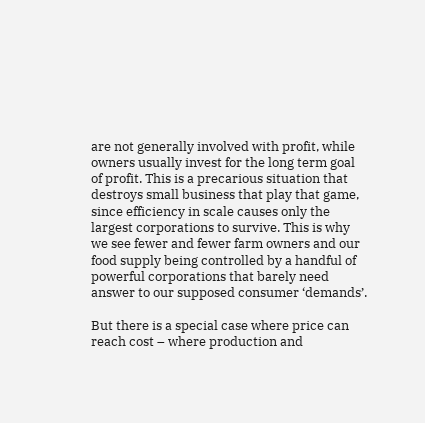are not generally involved with profit, while owners usually invest for the long term goal of profit. This is a precarious situation that destroys small business that play that game, since efficiency in scale causes only the largest corporations to survive. This is why we see fewer and fewer farm owners and our food supply being controlled by a handful of powerful corporations that barely need answer to our supposed consumer ‘demands’.

But there is a special case where price can reach cost – where production and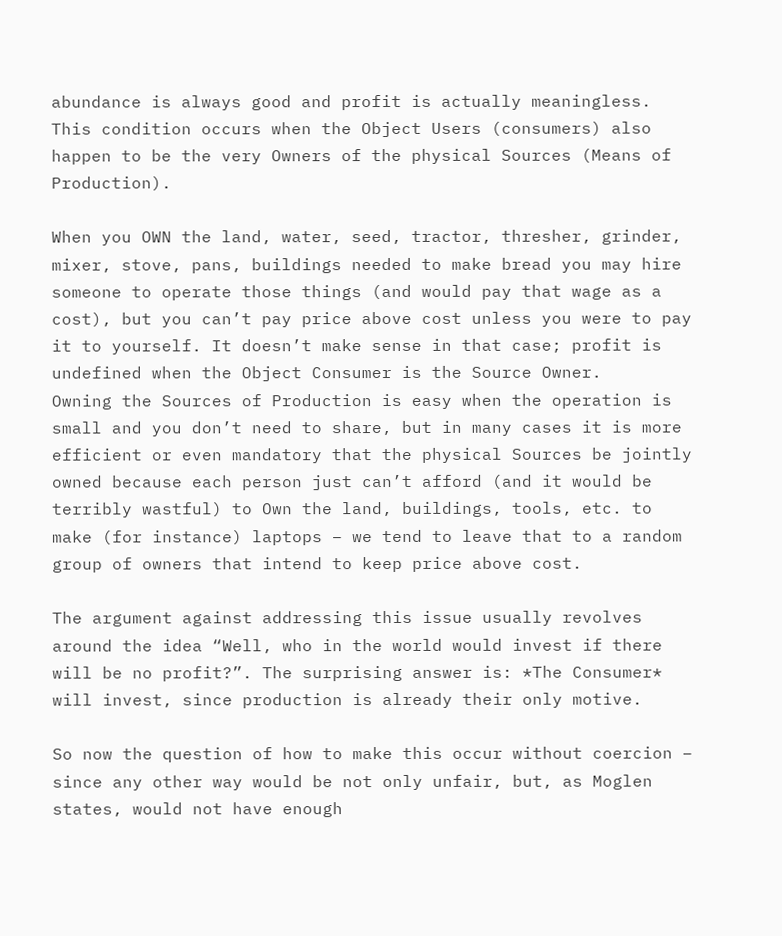abundance is always good and profit is actually meaningless. This condition occurs when the Object Users (consumers) also happen to be the very Owners of the physical Sources (Means of Production).

When you OWN the land, water, seed, tractor, thresher, grinder, mixer, stove, pans, buildings needed to make bread you may hire someone to operate those things (and would pay that wage as a cost), but you can’t pay price above cost unless you were to pay it to yourself. It doesn’t make sense in that case; profit is undefined when the Object Consumer is the Source Owner.
Owning the Sources of Production is easy when the operation is small and you don’t need to share, but in many cases it is more efficient or even mandatory that the physical Sources be jointly owned because each person just can’t afford (and it would be terribly wastful) to Own the land, buildings, tools, etc. to make (for instance) laptops – we tend to leave that to a random group of owners that intend to keep price above cost.

The argument against addressing this issue usually revolves around the idea “Well, who in the world would invest if there will be no profit?”. The surprising answer is: *The Consumer* will invest, since production is already their only motive.

So now the question of how to make this occur without coercion – since any other way would be not only unfair, but, as Moglen states, would not have enough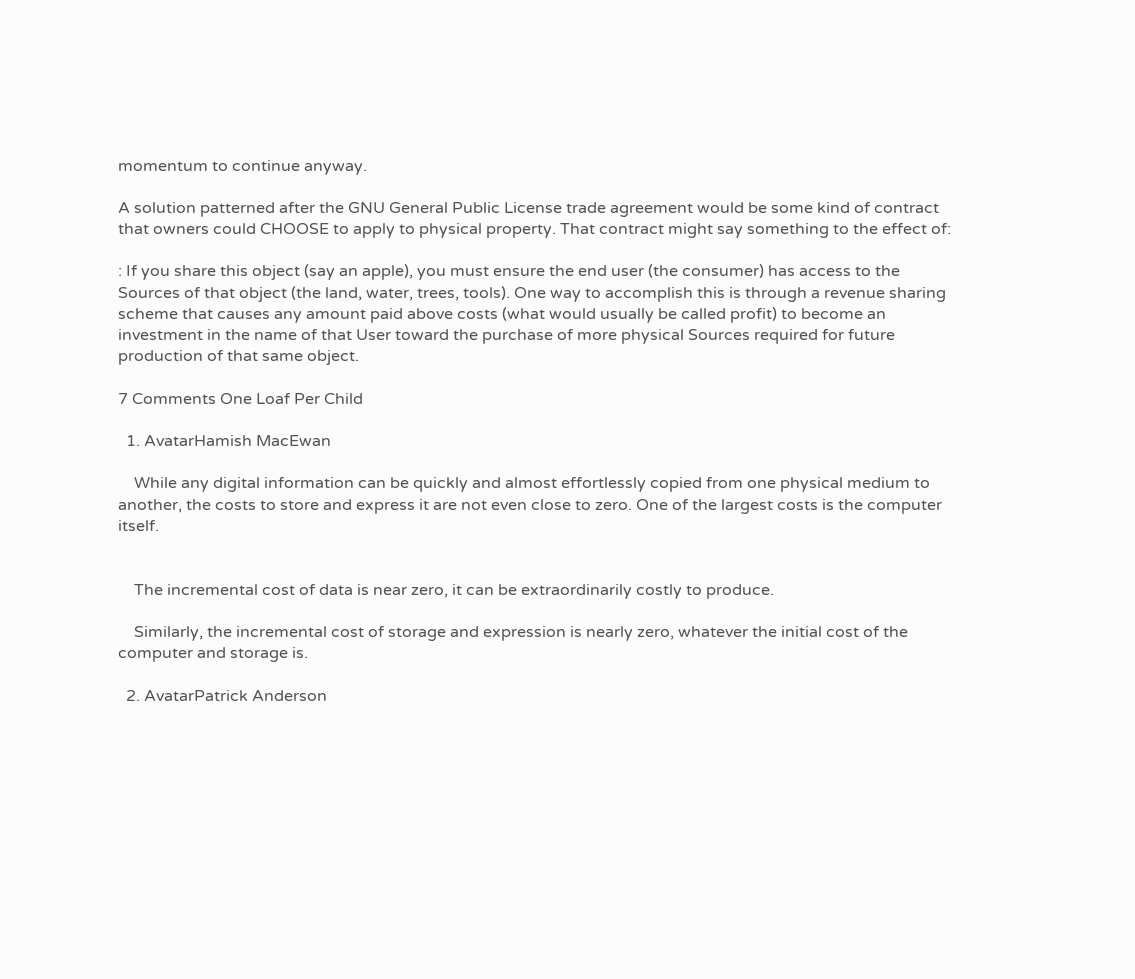momentum to continue anyway.

A solution patterned after the GNU General Public License trade agreement would be some kind of contract that owners could CHOOSE to apply to physical property. That contract might say something to the effect of:

: If you share this object (say an apple), you must ensure the end user (the consumer) has access to the Sources of that object (the land, water, trees, tools). One way to accomplish this is through a revenue sharing scheme that causes any amount paid above costs (what would usually be called profit) to become an investment in the name of that User toward the purchase of more physical Sources required for future production of that same object.

7 Comments One Loaf Per Child

  1. AvatarHamish MacEwan

    While any digital information can be quickly and almost effortlessly copied from one physical medium to another, the costs to store and express it are not even close to zero. One of the largest costs is the computer itself.


    The incremental cost of data is near zero, it can be extraordinarily costly to produce.

    Similarly, the incremental cost of storage and expression is nearly zero, whatever the initial cost of the computer and storage is.

  2. AvatarPatrick Anderson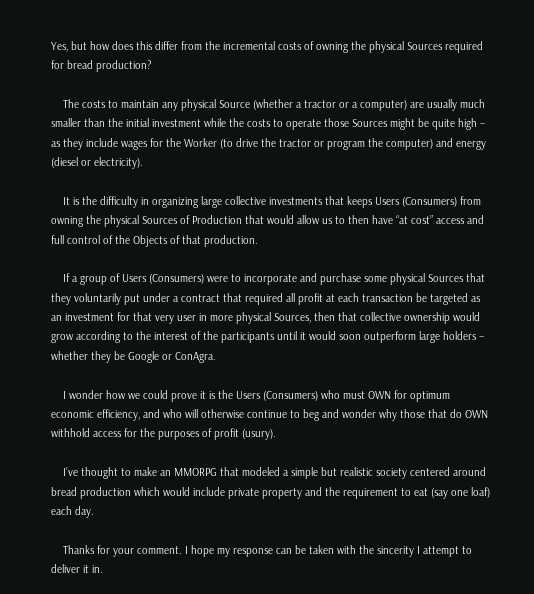Yes, but how does this differ from the incremental costs of owning the physical Sources required for bread production?

    The costs to maintain any physical Source (whether a tractor or a computer) are usually much smaller than the initial investment while the costs to operate those Sources might be quite high – as they include wages for the Worker (to drive the tractor or program the computer) and energy (diesel or electricity).

    It is the difficulty in organizing large collective investments that keeps Users (Consumers) from owning the physical Sources of Production that would allow us to then have “at cost” access and full control of the Objects of that production.

    If a group of Users (Consumers) were to incorporate and purchase some physical Sources that they voluntarily put under a contract that required all profit at each transaction be targeted as an investment for that very user in more physical Sources, then that collective ownership would grow according to the interest of the participants until it would soon outperform large holders – whether they be Google or ConAgra.

    I wonder how we could prove it is the Users (Consumers) who must OWN for optimum economic efficiency, and who will otherwise continue to beg and wonder why those that do OWN withhold access for the purposes of profit (usury).

    I’ve thought to make an MMORPG that modeled a simple but realistic society centered around bread production which would include private property and the requirement to eat (say one loaf) each day.

    Thanks for your comment. I hope my response can be taken with the sincerity I attempt to deliver it in.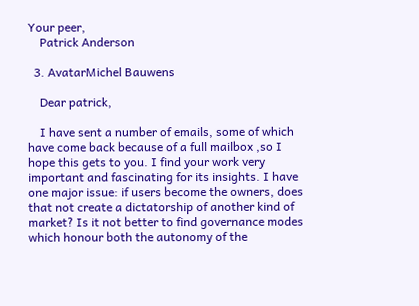Your peer,
    Patrick Anderson

  3. AvatarMichel Bauwens

    Dear patrick,

    I have sent a number of emails, some of which have come back because of a full mailbox ,so I hope this gets to you. I find your work very important and fascinating for its insights. I have one major issue: if users become the owners, does that not create a dictatorship of another kind of market? Is it not better to find governance modes which honour both the autonomy of the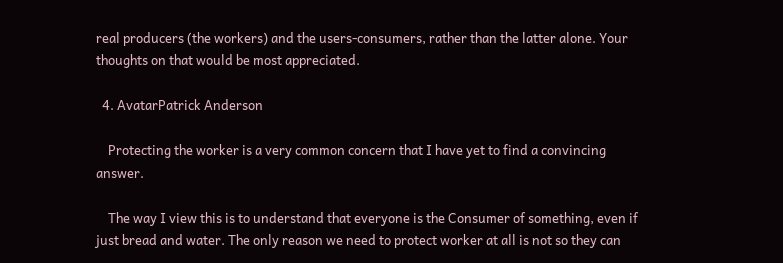real producers (the workers) and the users-consumers, rather than the latter alone. Your thoughts on that would be most appreciated.

  4. AvatarPatrick Anderson

    Protecting the worker is a very common concern that I have yet to find a convincing answer.

    The way I view this is to understand that everyone is the Consumer of something, even if just bread and water. The only reason we need to protect worker at all is not so they can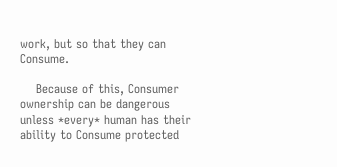work, but so that they can Consume.

    Because of this, Consumer ownership can be dangerous unless *every* human has their ability to Consume protected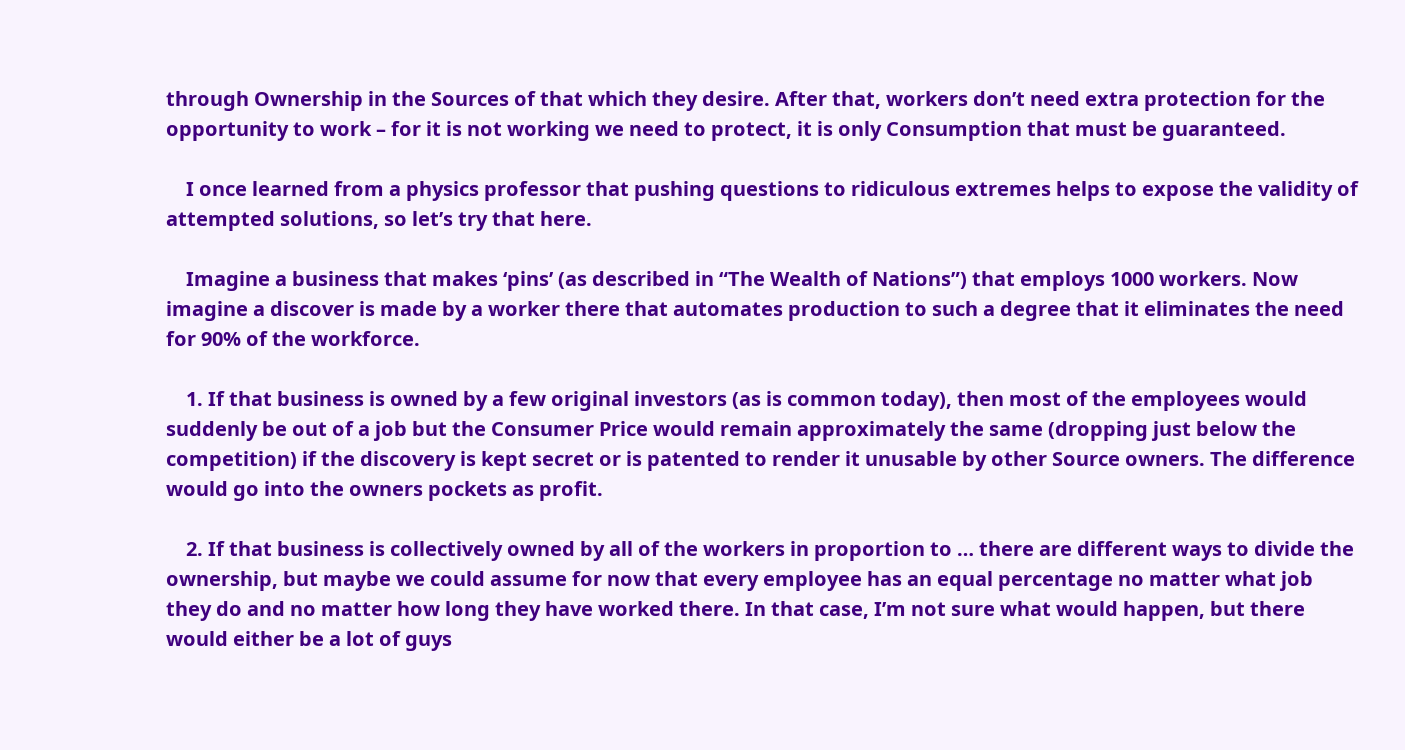through Ownership in the Sources of that which they desire. After that, workers don’t need extra protection for the opportunity to work – for it is not working we need to protect, it is only Consumption that must be guaranteed.

    I once learned from a physics professor that pushing questions to ridiculous extremes helps to expose the validity of attempted solutions, so let’s try that here.

    Imagine a business that makes ‘pins’ (as described in “The Wealth of Nations”) that employs 1000 workers. Now imagine a discover is made by a worker there that automates production to such a degree that it eliminates the need for 90% of the workforce.

    1. If that business is owned by a few original investors (as is common today), then most of the employees would suddenly be out of a job but the Consumer Price would remain approximately the same (dropping just below the competition) if the discovery is kept secret or is patented to render it unusable by other Source owners. The difference would go into the owners pockets as profit.

    2. If that business is collectively owned by all of the workers in proportion to … there are different ways to divide the ownership, but maybe we could assume for now that every employee has an equal percentage no matter what job they do and no matter how long they have worked there. In that case, I’m not sure what would happen, but there would either be a lot of guys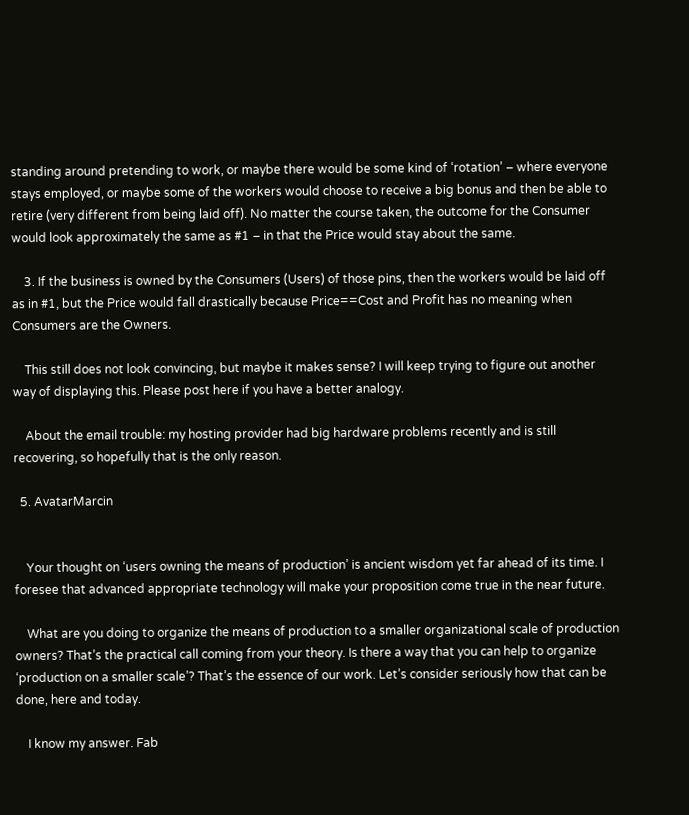standing around pretending to work, or maybe there would be some kind of ‘rotation’ – where everyone stays employed, or maybe some of the workers would choose to receive a big bonus and then be able to retire (very different from being laid off). No matter the course taken, the outcome for the Consumer would look approximately the same as #1 – in that the Price would stay about the same.

    3. If the business is owned by the Consumers (Users) of those pins, then the workers would be laid off as in #1, but the Price would fall drastically because Price==Cost and Profit has no meaning when Consumers are the Owners.

    This still does not look convincing, but maybe it makes sense? I will keep trying to figure out another way of displaying this. Please post here if you have a better analogy.

    About the email trouble: my hosting provider had big hardware problems recently and is still recovering, so hopefully that is the only reason.

  5. AvatarMarcin


    Your thought on ‘users owning the means of production’ is ancient wisdom yet far ahead of its time. I foresee that advanced appropriate technology will make your proposition come true in the near future.

    What are you doing to organize the means of production to a smaller organizational scale of production owners? That’s the practical call coming from your theory. Is there a way that you can help to organize ‘production on a smaller scale’? That’s the essence of our work. Let’s consider seriously how that can be done, here and today.

    I know my answer. Fab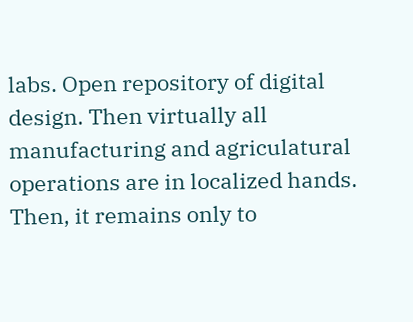labs. Open repository of digital design. Then virtually all manufacturing and agriculatural operations are in localized hands. Then, it remains only to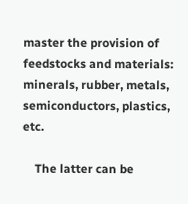master the provision of feedstocks and materials: minerals, rubber, metals, semiconductors, plastics, etc.

    The latter can be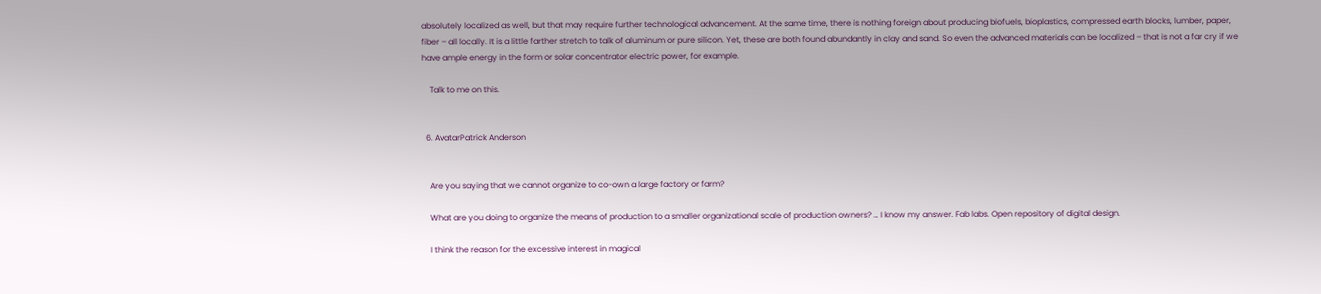absolutely localized as well, but that may require further technological advancement. At the same time, there is nothing foreign about producing biofuels, bioplastics, compressed earth blocks, lumber, paper, fiber – all locally. It is a little farther stretch to talk of aluminum or pure silicon. Yet, these are both found abundantly in clay and sand. So even the advanced materials can be localized – that is not a far cry if we have ample energy in the form or solar concentrator electric power, for example.

    Talk to me on this.


  6. AvatarPatrick Anderson


    Are you saying that we cannot organize to co-own a large factory or farm?

    What are you doing to organize the means of production to a smaller organizational scale of production owners? … I know my answer. Fab labs. Open repository of digital design.

    I think the reason for the excessive interest in magical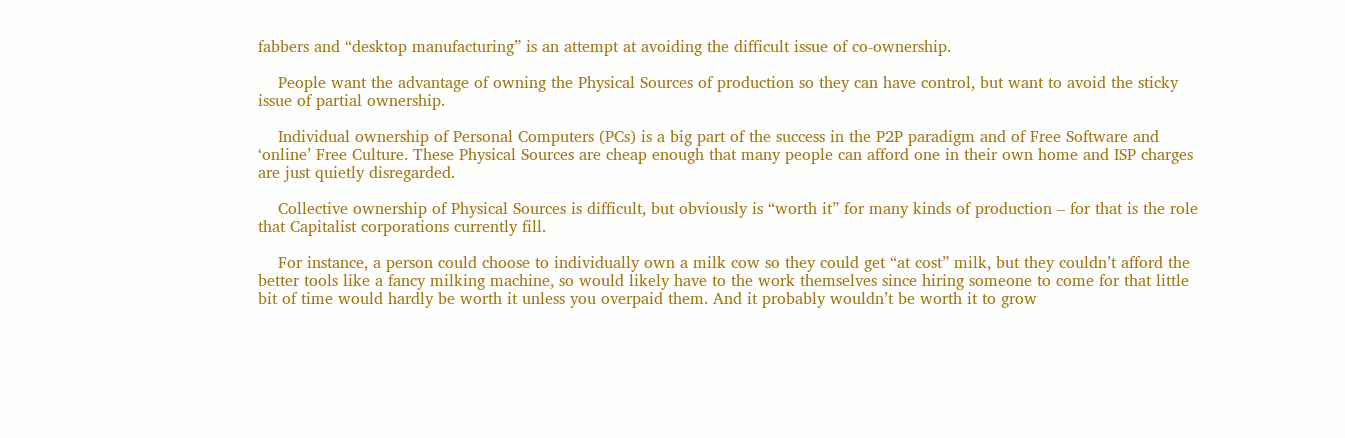fabbers and “desktop manufacturing” is an attempt at avoiding the difficult issue of co-ownership.

    People want the advantage of owning the Physical Sources of production so they can have control, but want to avoid the sticky issue of partial ownership.

    Individual ownership of Personal Computers (PCs) is a big part of the success in the P2P paradigm and of Free Software and ‘online’ Free Culture. These Physical Sources are cheap enough that many people can afford one in their own home and ISP charges are just quietly disregarded.

    Collective ownership of Physical Sources is difficult, but obviously is “worth it” for many kinds of production – for that is the role that Capitalist corporations currently fill.

    For instance, a person could choose to individually own a milk cow so they could get “at cost” milk, but they couldn’t afford the better tools like a fancy milking machine, so would likely have to the work themselves since hiring someone to come for that little bit of time would hardly be worth it unless you overpaid them. And it probably wouldn’t be worth it to grow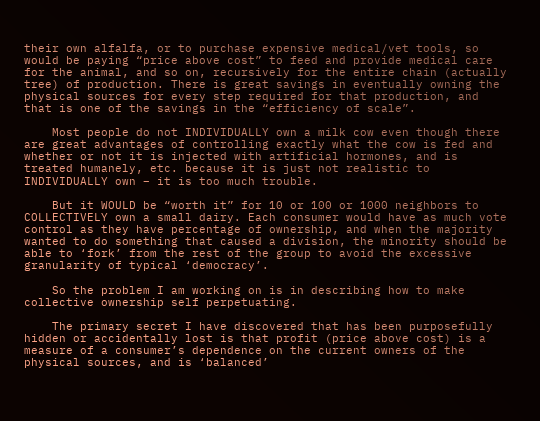their own alfalfa, or to purchase expensive medical/vet tools, so would be paying “price above cost” to feed and provide medical care for the animal, and so on, recursively for the entire chain (actually tree) of production. There is great savings in eventually owning the physical sources for every step required for that production, and that is one of the savings in the “efficiency of scale”.

    Most people do not INDIVIDUALLY own a milk cow even though there are great advantages of controlling exactly what the cow is fed and whether or not it is injected with artificial hormones, and is treated humanely, etc. because it is just not realistic to INDIVIDUALLY own – it is too much trouble.

    But it WOULD be “worth it” for 10 or 100 or 1000 neighbors to COLLECTIVELY own a small dairy. Each consumer would have as much vote control as they have percentage of ownership, and when the majority wanted to do something that caused a division, the minority should be able to ‘fork’ from the rest of the group to avoid the excessive granularity of typical ‘democracy’.

    So the problem I am working on is in describing how to make collective ownership self perpetuating.

    The primary secret I have discovered that has been purposefully hidden or accidentally lost is that profit (price above cost) is a measure of a consumer’s dependence on the current owners of the physical sources, and is ‘balanced’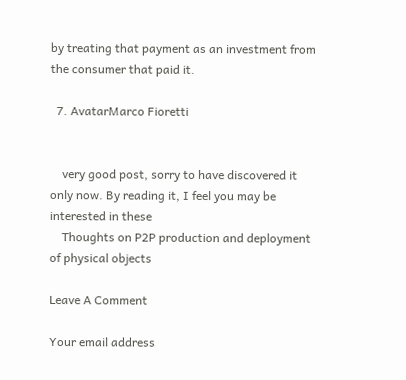by treating that payment as an investment from the consumer that paid it.

  7. AvatarMarco Fioretti


    very good post, sorry to have discovered it only now. By reading it, I feel you may be interested in these
    Thoughts on P2P production and deployment of physical objects

Leave A Comment

Your email address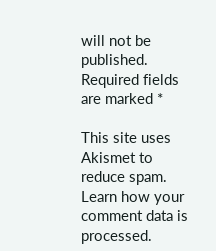will not be published. Required fields are marked *

This site uses Akismet to reduce spam. Learn how your comment data is processed.